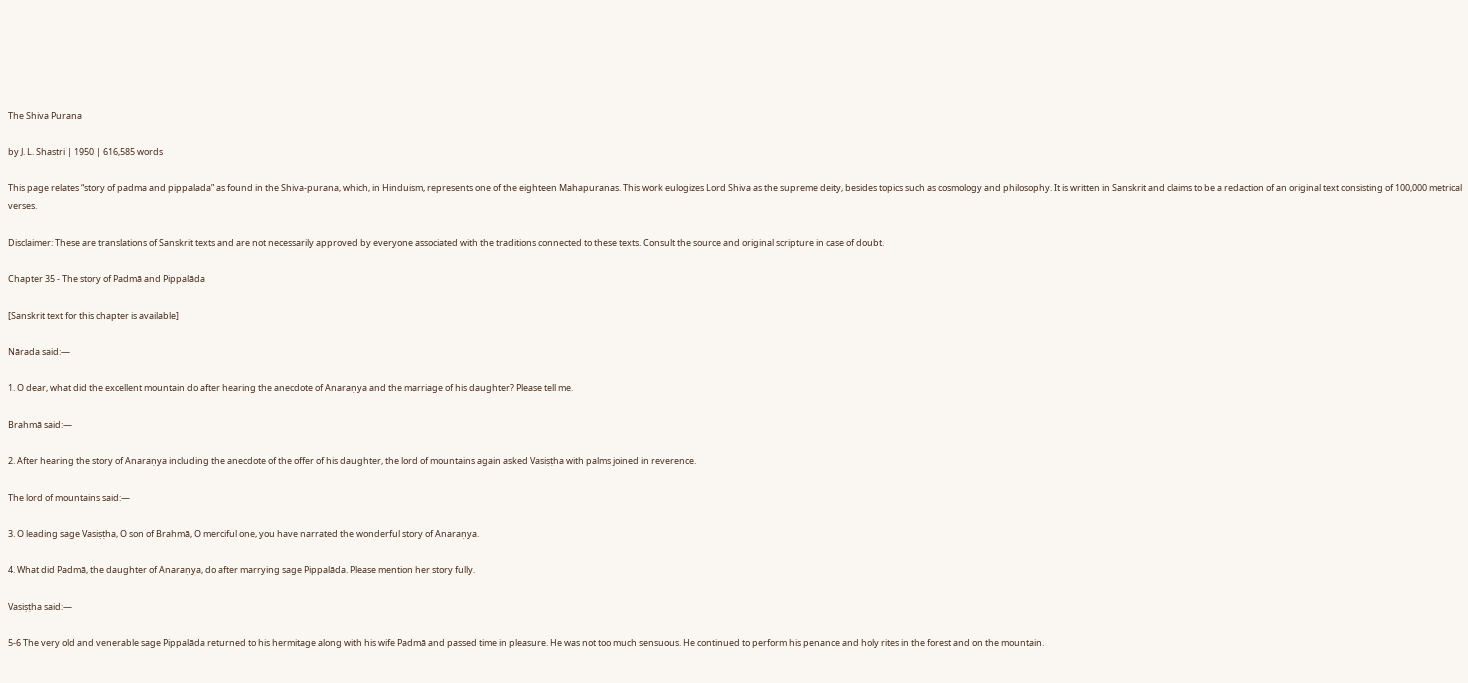The Shiva Purana

by J. L. Shastri | 1950 | 616,585 words

This page relates “story of padma and pippalada” as found in the Shiva-purana, which, in Hinduism, represents one of the eighteen Mahapuranas. This work eulogizes Lord Shiva as the supreme deity, besides topics such as cosmology and philosophy. It is written in Sanskrit and claims to be a redaction of an original text consisting of 100,000 metrical verses.

Disclaimer: These are translations of Sanskrit texts and are not necessarily approved by everyone associated with the traditions connected to these texts. Consult the source and original scripture in case of doubt.

Chapter 35 - The story of Padmā and Pippalāda

[Sanskrit text for this chapter is available]

Nārada said:—

1. O dear, what did the excellent mountain do after hearing the anecdote of Anaraṇya and the marriage of his daughter? Please tell me.

Brahmā said:—

2. After hearing the story of Anaraṇya including the anecdote of the offer of his daughter, the lord of mountains again asked Vasiṣṭha with palms joined in reverence.

The lord of mountains said:—

3. O leading sage Vasiṣṭha, O son of Brahmā, O merciful one, you have narrated the wonderful story of Anaraṇya.

4. What did Padmā, the daughter of Anaraṇya, do after marrying sage Pippalāda. Please mention her story fully.

Vasiṣṭha said:—

5-6 The very old and venerable sage Pippalāda returned to his hermitage along with his wife Padmā and passed time in pleasure. He was not too much sensuous. He continued to perform his penance and holy rites in the forest and on the mountain.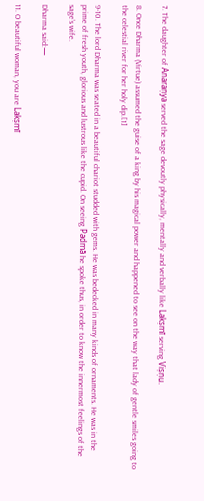7. The daughter of Anaraṇya served the sage devoutly physically, mentally and verbally like Lakṣmī serving Viṣṇu.

8. Once Dharma (Virtue) assumed the guise of a king by his magical power and happened to see on the way that lady of gentle smiles going to the celestial river for her holy dip.[1]

9-10. The lord Dharma was seated in a beautiful chariot studded with gems. He was bedecked in many kinds of ornaments. He was in the prime of fresh youth, glorious and lustrous like the cupid. On seeing Padmā he spoke thus, in order to know the innermost feelings of the sage’s wife.

Dharma said:—

11. O beautiful woman, you are Lakṣmī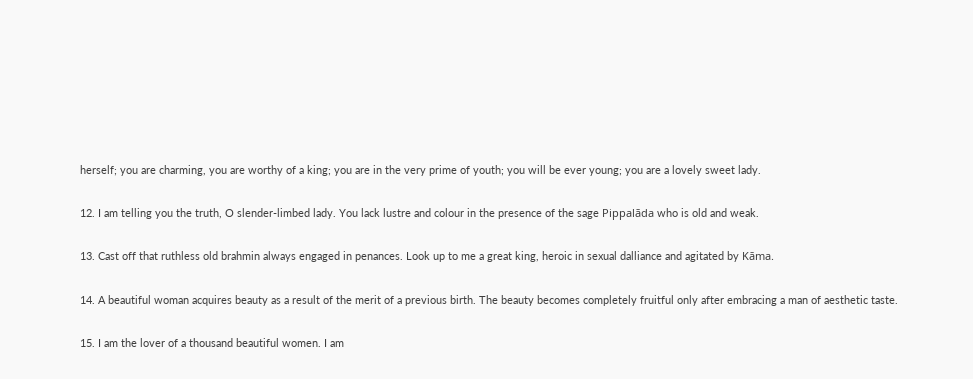herself; you are charming, you are worthy of a king; you are in the very prime of youth; you will be ever young; you are a lovely sweet lady.

12. I am telling you the truth, O slender-limbed lady. You lack lustre and colour in the presence of the sage Pippalāda who is old and weak.

13. Cast off that ruthless old brahmin always engaged in penances. Look up to me a great king, heroic in sexual dalliance and agitated by Kāma.

14. A beautiful woman acquires beauty as a result of the merit of a previous birth. The beauty becomes completely fruitful only after embracing a man of aesthetic taste.

15. I am the lover of a thousand beautiful women. I am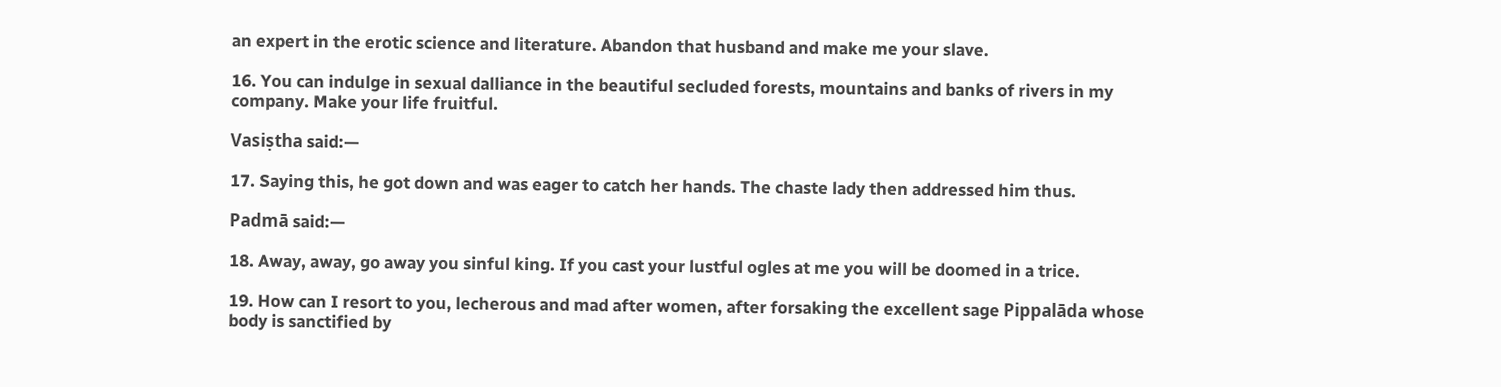an expert in the erotic science and literature. Abandon that husband and make me your slave.

16. You can indulge in sexual dalliance in the beautiful secluded forests, mountains and banks of rivers in my company. Make your life fruitful.

Vasiṣtha said:—

17. Saying this, he got down and was eager to catch her hands. The chaste lady then addressed him thus.

Padmā said:—

18. Away, away, go away you sinful king. If you cast your lustful ogles at me you will be doomed in a trice.

19. How can I resort to you, lecherous and mad after women, after forsaking the excellent sage Pippalāda whose body is sanctified by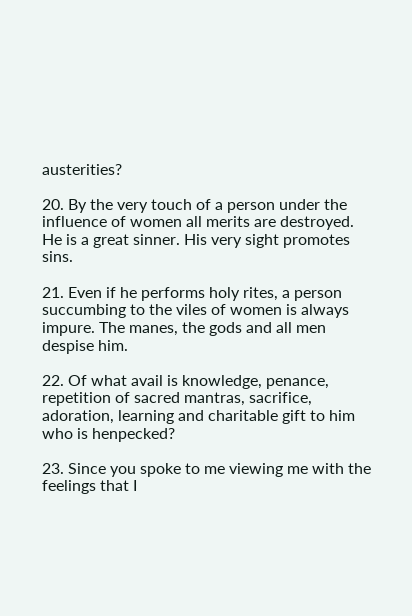austerities?

20. By the very touch of a person under the influence of women all merits are destroyed. He is a great sinner. His very sight promotes sins.

21. Even if he performs holy rites, a person succumbing to the viles of women is always impure. The manes, the gods and all men despise him.

22. Of what avail is knowledge, penance, repetition of sacred mantras, sacrifice, adoration, learning and charitable gift to him who is henpecked?

23. Since you spoke to me viewing me with the feelings that I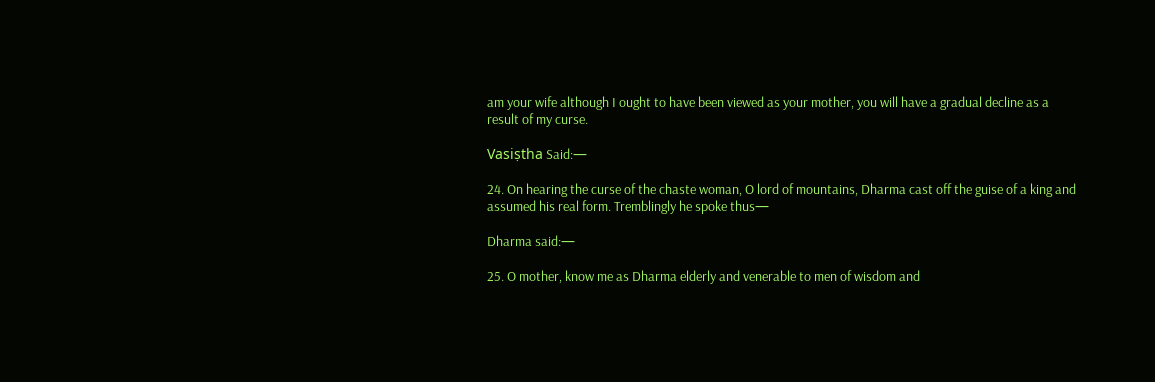am your wife although I ought to have been viewed as your mother, you will have a gradual decline as a result of my curse.

Vasiṣtha Said:—

24. On hearing the curse of the chaste woman, O lord of mountains, Dharma cast off the guise of a king and assumed his real form. Tremblingly he spoke thus—

Dharma said:—

25. O mother, know me as Dharma elderly and venerable to men of wisdom and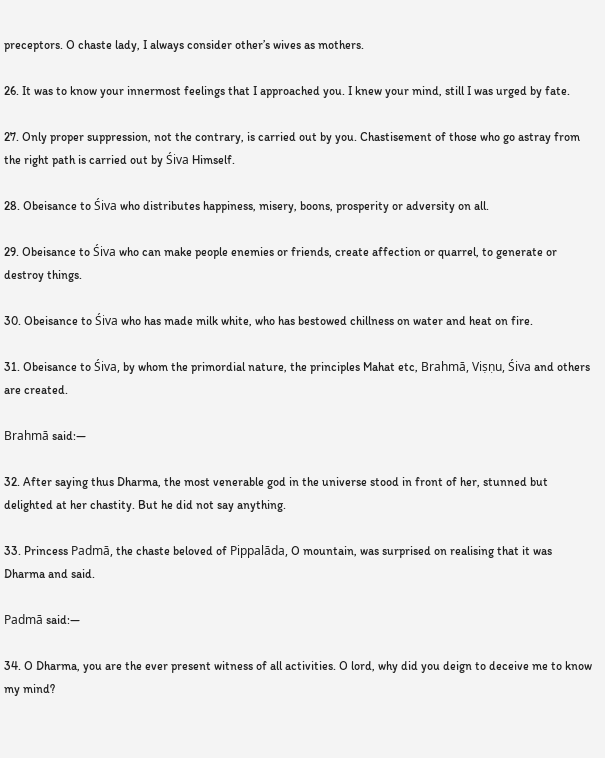preceptors. O chaste lady, I always consider other’s wives as mothers.

26. It was to know your innermost feelings that I approached you. I knew your mind, still I was urged by fate.

27. Only proper suppression, not the contrary, is carried out by you. Chastisement of those who go astray from the right path is carried out by Śiva Himself.

28. Obeisance to Śiva who distributes happiness, misery, boons, prosperity or adversity on all.

29. Obeisance to Śiva who can make people enemies or friends, create affection or quarrel, to generate or destroy things.

30. Obeisance to Śiva who has made milk white, who has bestowed chillness on water and heat on fire.

31. Obeisance to Śiva, by whom the primordial nature, the principles Mahat etc, Brahmā, Viṣṇu, Śiva and others are created.

Brahmā said:—

32. After saying thus Dharma, the most venerable god in the universe stood in front of her, stunned but delighted at her chastity. But he did not say anything.

33. Princess Padmā, the chaste beloved of Pippalāda, O mountain, was surprised on realising that it was Dharma and said.

Padmā said:—

34. O Dharma, you are the ever present witness of all activities. O lord, why did you deign to deceive me to know my mind?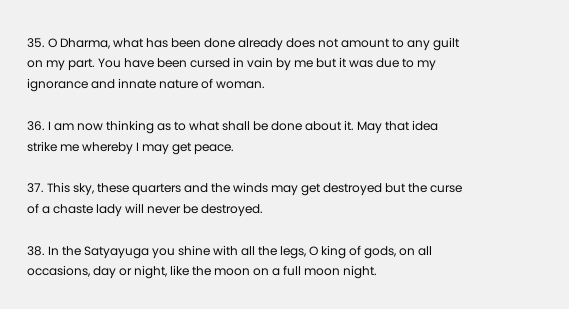35. O Dharma, what has been done already does not amount to any guilt on my part. You have been cursed in vain by me but it was due to my ignorance and innate nature of woman.

36. I am now thinking as to what shall be done about it. May that idea strike me whereby I may get peace.

37. This sky, these quarters and the winds may get destroyed but the curse of a chaste lady will never be destroyed.

38. In the Satyayuga you shine with all the legs, O king of gods, on all occasions, day or night, like the moon on a full moon night.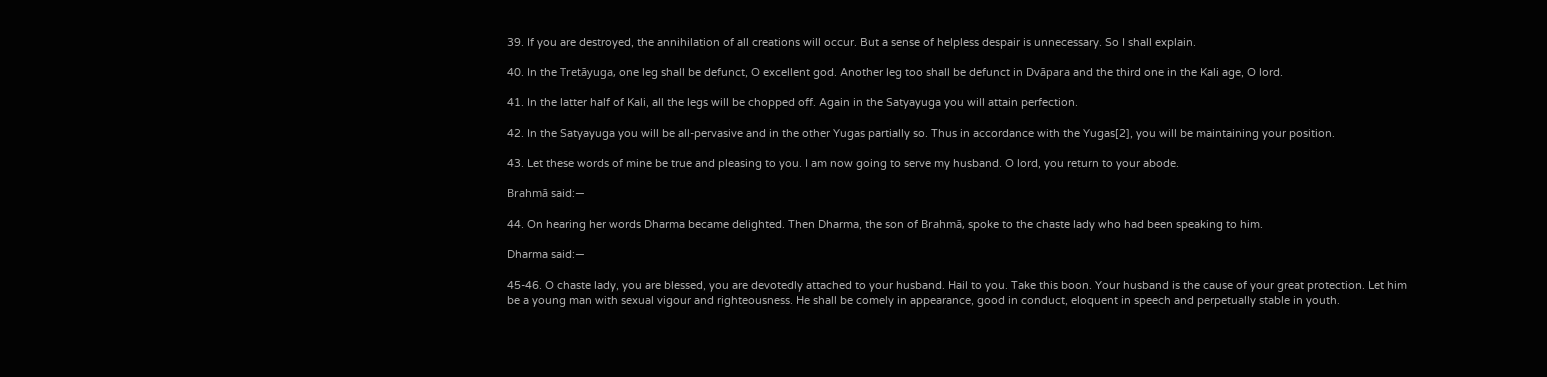39. If you are destroyed, the annihilation of all creations will occur. But a sense of helpless despair is unnecessary. So I shall explain.

40. In the Tretāyuga, one leg shall be defunct, O excellent god. Another leg too shall be defunct in Dvāpara and the third one in the Kali age, O lord.

41. In the latter half of Kali, all the legs will be chopped off. Again in the Satyayuga you will attain perfection.

42. In the Satyayuga you will be all-pervasive and in the other Yugas partially so. Thus in accordance with the Yugas[2], you will be maintaining your position.

43. Let these words of mine be true and pleasing to you. I am now going to serve my husband. O lord, you return to your abode.

Brahmā said:—

44. On hearing her words Dharma became delighted. Then Dharma, the son of Brahmā, spoke to the chaste lady who had been speaking to him.

Dharma said:—

45-46. O chaste lady, you are blessed, you are devotedly attached to your husband. Hail to you. Take this boon. Your husband is the cause of your great protection. Let him be a young man with sexual vigour and righteousness. He shall be comely in appearance, good in conduct, eloquent in speech and perpetually stable in youth.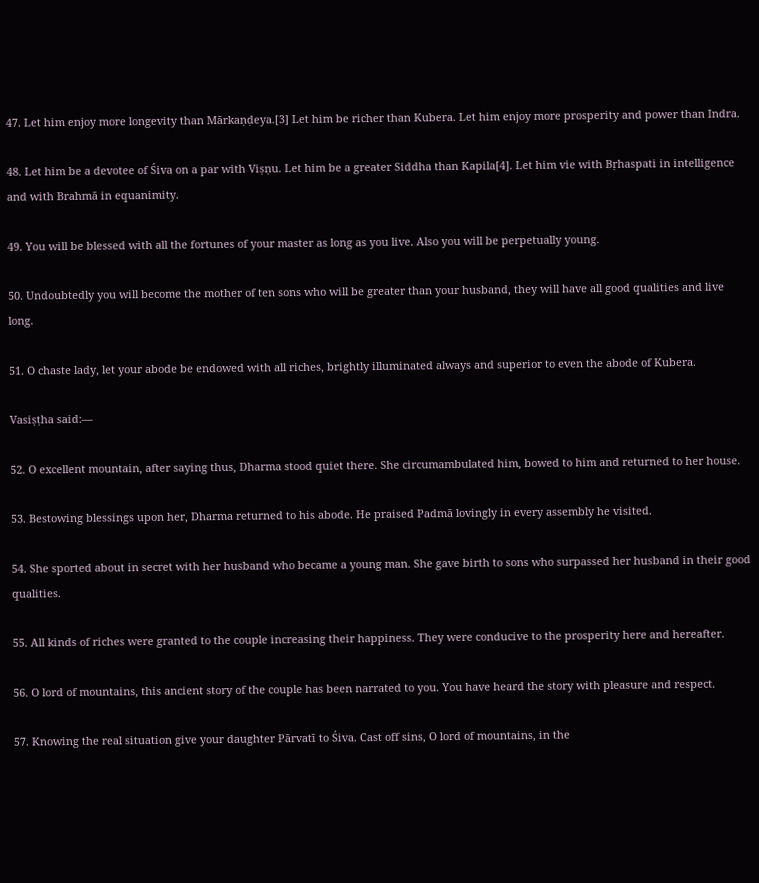47. Let him enjoy more longevity than Mārkaṇḍeya.[3] Let him be richer than Kubera. Let him enjoy more prosperity and power than Indra.

48. Let him be a devotee of Śiva on a par with Viṣṇu. Let him be a greater Siddha than Kapila[4]. Let him vie with Bṛhaspati in intelligence and with Brahmā in equanimity.

49. You will be blessed with all the fortunes of your master as long as you live. Also you will be perpetually young.

50. Undoubtedly you will become the mother of ten sons who will be greater than your husband, they will have all good qualities and live long.

51. O chaste lady, let your abode be endowed with all riches, brightly illuminated always and superior to even the abode of Kubera.

Vasiṣṭha said:—

52. O excellent mountain, after saying thus, Dharma stood quiet there. She circumambulated him, bowed to him and returned to her house.

53. Bestowing blessings upon her, Dharma returned to his abode. He praised Padmā lovingly in every assembly he visited.

54. She sported about in secret with her husband who became a young man. She gave birth to sons who surpassed her husband in their good qualities.

55. All kinds of riches were granted to the couple increasing their happiness. They were conducive to the prosperity here and hereafter.

56. O lord of mountains, this ancient story of the couple has been narrated to you. You have heard the story with pleasure and respect.

57. Knowing the real situation give your daughter Pārvatī to Śiva. Cast off sins, O lord of mountains, in the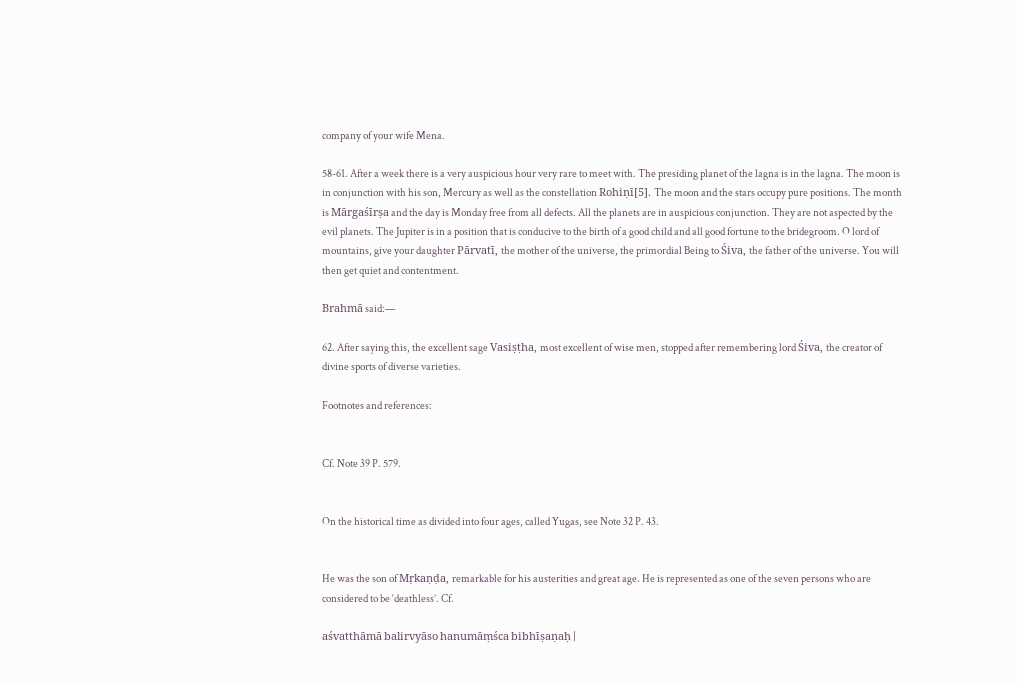company of your wife Mena.

58-61. After a week there is a very auspicious hour very rare to meet with. The presiding planet of the lagna is in the lagna. The moon is in conjunction with his son, Mercury as well as the constellation Rohiṇī[5]. The moon and the stars occupy pure positions. The month is Mārgaśīrṣa and the day is Monday free from all defects. All the planets are in auspicious conjunction. They are not aspected by the evil planets. The Jupiter is in a position that is conducive to the birth of a good child and all good fortune to the bridegroom. O lord of mountains, give your daughter Pārvatī, the mother of the universe, the primordial Being to Śiva, the father of the universe. You will then get quiet and contentment.

Brahmā said:—

62. After saying this, the excellent sage Vasiṣṭha, most excellent of wise men, stopped after remembering lord Śiva, the creator of divine sports of diverse varieties.

Footnotes and references:


Cf. Note 39 P. 579.


On the historical time as divided into four ages, called Yugas, see Note 32 P. 43.


He was the son of Mṛkaṇḍa, remarkable for his austerities and great age. He is represented as one of the seven persons who are considered to be ‘deathless’. Cf.

aśvatthāmā balirvyāso hanumāṃśca bibhīṣaṇaḥ |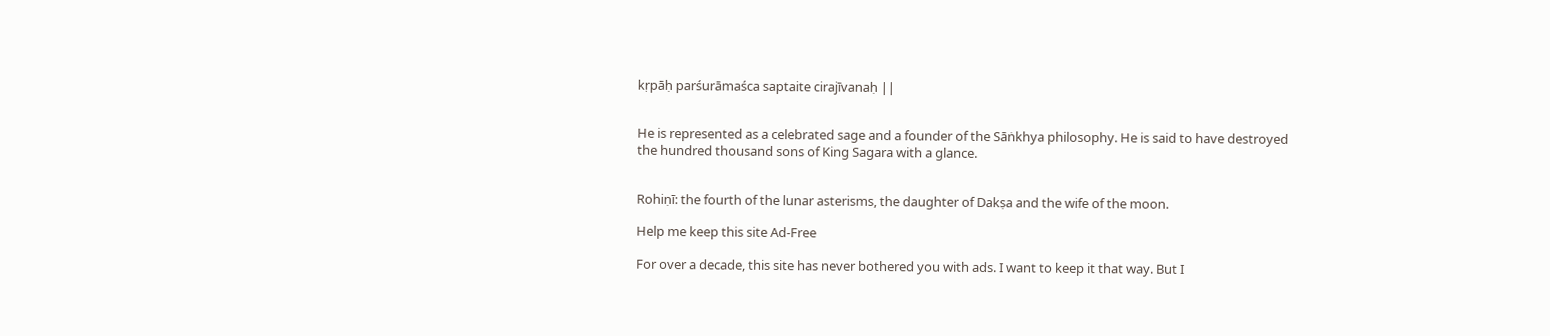kṛpāḥ parśurāmaśca saptaite cirajīvanaḥ ||


He is represented as a celebrated sage and a founder of the Sāṅkhya philosophy. He is said to have destroyed the hundred thousand sons of King Sagara with a glance.


Rohiṇī: the fourth of the lunar asterisms, the daughter of Dakṣa and the wife of the moon.

Help me keep this site Ad-Free

For over a decade, this site has never bothered you with ads. I want to keep it that way. But I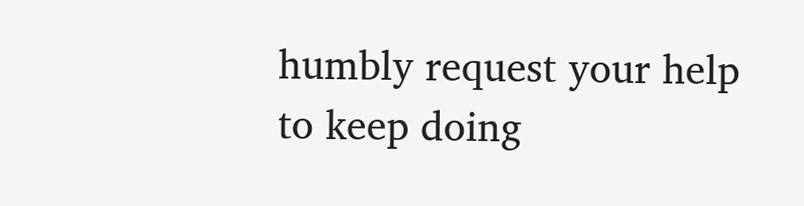humbly request your help to keep doing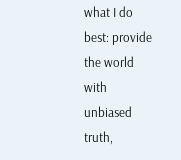what I do best: provide the world with unbiased truth,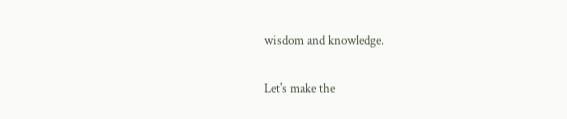wisdom and knowledge.

Let's make the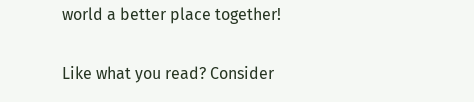world a better place together!

Like what you read? Consider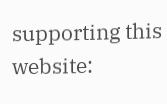supporting this website: